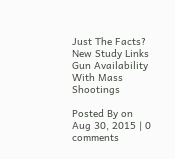Just The Facts? New Study Links Gun Availability With Mass Shootings

Posted By on Aug 30, 2015 | 0 comments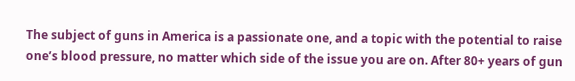The subject of guns in America is a passionate one, and a topic with the potential to raise one’s blood pressure, no matter which side of the issue you are on. After 80+ years of gun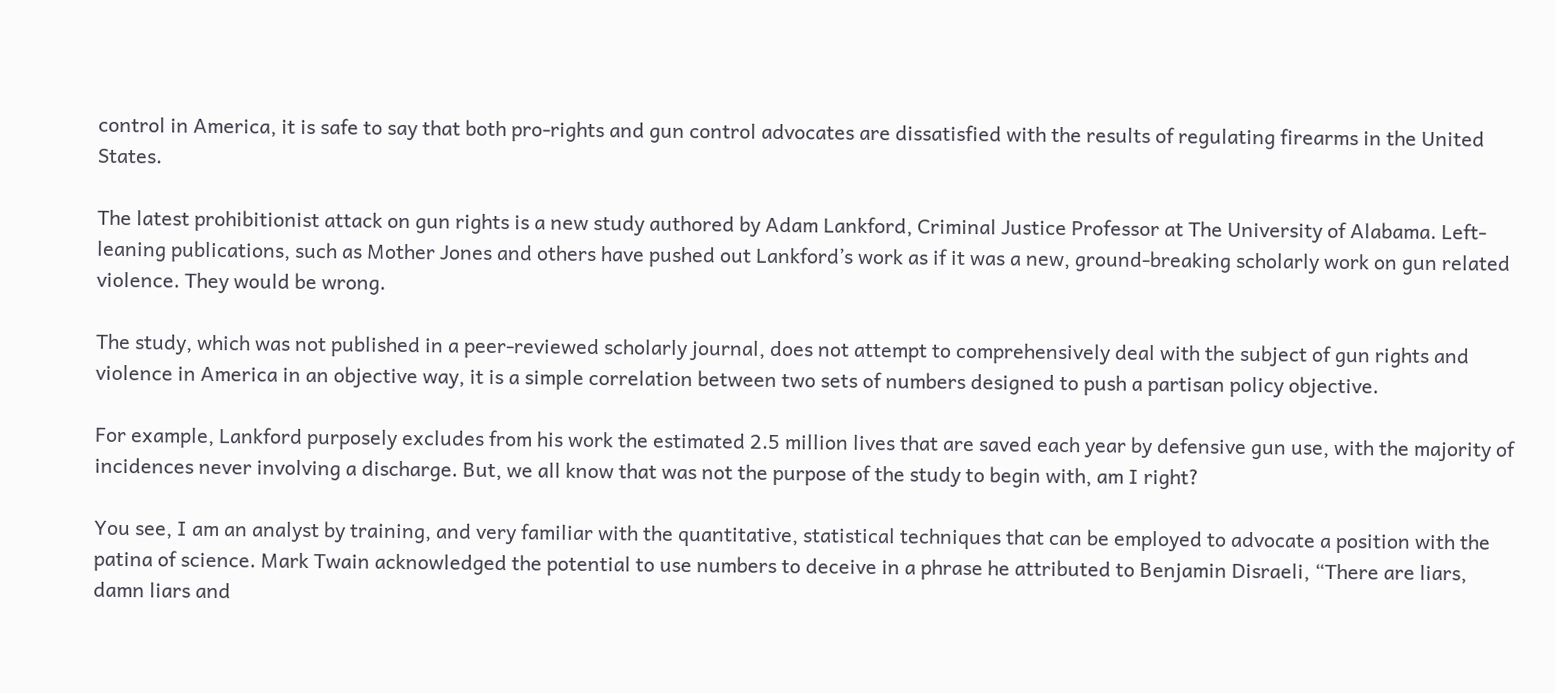control in America, it is safe to say that both pro-rights and gun control advocates are dissatisfied with the results of regulating firearms in the United States.

The latest prohibitionist attack on gun rights is a new study authored by Adam Lankford, Criminal Justice Professor at The University of Alabama. Left-leaning publications, such as Mother Jones and others have pushed out Lankford’s work as if it was a new, ground-breaking scholarly work on gun related violence. They would be wrong.

The study, which was not published in a peer-reviewed scholarly journal, does not attempt to comprehensively deal with the subject of gun rights and violence in America in an objective way, it is a simple correlation between two sets of numbers designed to push a partisan policy objective.

For example, Lankford purposely excludes from his work the estimated 2.5 million lives that are saved each year by defensive gun use, with the majority of incidences never involving a discharge. But, we all know that was not the purpose of the study to begin with, am I right?

You see, I am an analyst by training, and very familiar with the quantitative, statistical techniques that can be employed to advocate a position with the patina of science. Mark Twain acknowledged the potential to use numbers to deceive in a phrase he attributed to Benjamin Disraeli, “There are liars, damn liars and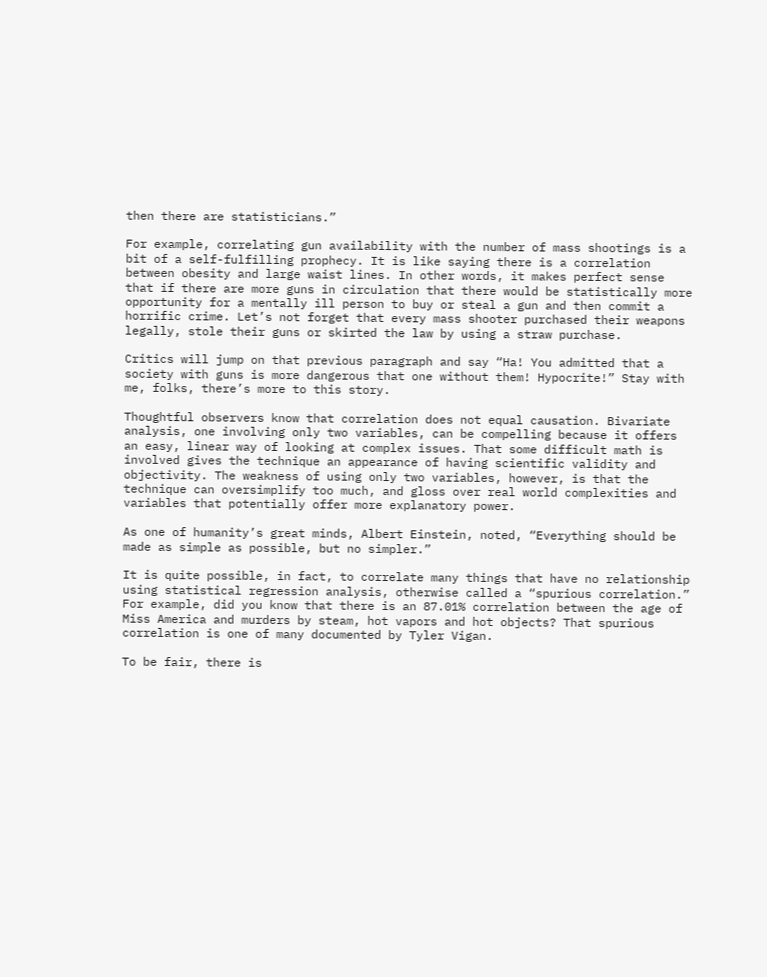then there are statisticians.”

For example, correlating gun availability with the number of mass shootings is a bit of a self-fulfilling prophecy. It is like saying there is a correlation between obesity and large waist lines. In other words, it makes perfect sense that if there are more guns in circulation that there would be statistically more opportunity for a mentally ill person to buy or steal a gun and then commit a horrific crime. Let’s not forget that every mass shooter purchased their weapons legally, stole their guns or skirted the law by using a straw purchase.

Critics will jump on that previous paragraph and say “Ha! You admitted that a society with guns is more dangerous that one without them! Hypocrite!” Stay with me, folks, there’s more to this story.

Thoughtful observers know that correlation does not equal causation. Bivariate analysis, one involving only two variables, can be compelling because it offers an easy, linear way of looking at complex issues. That some difficult math is involved gives the technique an appearance of having scientific validity and objectivity. The weakness of using only two variables, however, is that the technique can oversimplify too much, and gloss over real world complexities and variables that potentially offer more explanatory power.

As one of humanity’s great minds, Albert Einstein, noted, “Everything should be made as simple as possible, but no simpler.”

It is quite possible, in fact, to correlate many things that have no relationship using statistical regression analysis, otherwise called a “spurious correlation.” For example, did you know that there is an 87.01% correlation between the age of Miss America and murders by steam, hot vapors and hot objects? That spurious correlation is one of many documented by Tyler Vigan.

To be fair, there is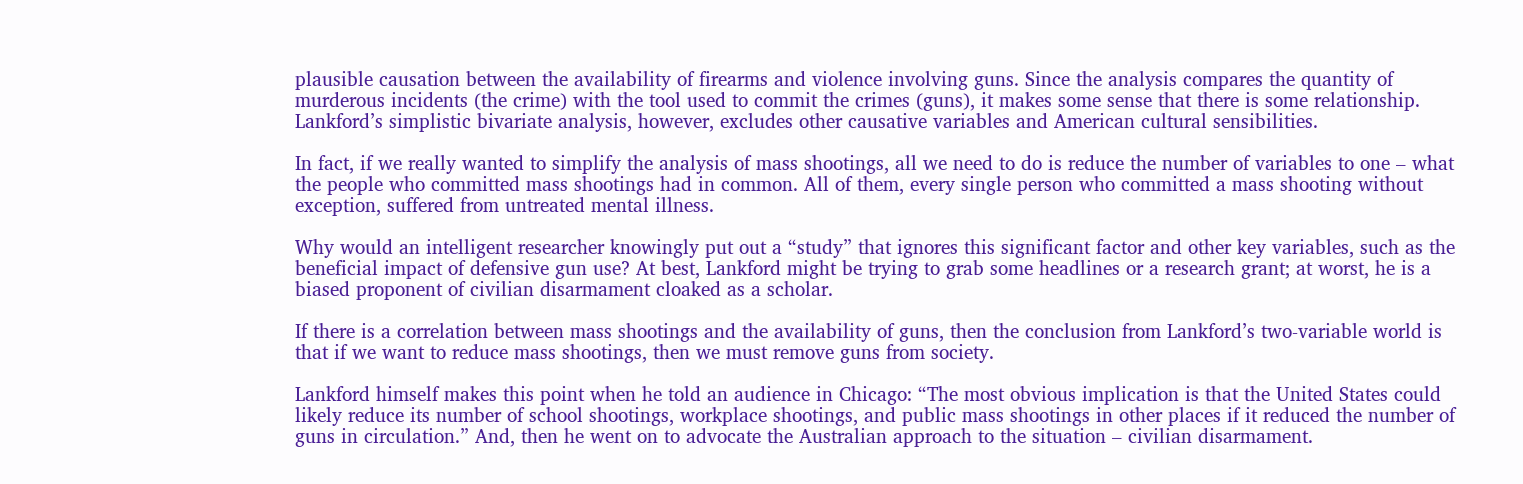plausible causation between the availability of firearms and violence involving guns. Since the analysis compares the quantity of murderous incidents (the crime) with the tool used to commit the crimes (guns), it makes some sense that there is some relationship. Lankford’s simplistic bivariate analysis, however, excludes other causative variables and American cultural sensibilities.

In fact, if we really wanted to simplify the analysis of mass shootings, all we need to do is reduce the number of variables to one – what the people who committed mass shootings had in common. All of them, every single person who committed a mass shooting without exception, suffered from untreated mental illness.

Why would an intelligent researcher knowingly put out a “study” that ignores this significant factor and other key variables, such as the beneficial impact of defensive gun use? At best, Lankford might be trying to grab some headlines or a research grant; at worst, he is a biased proponent of civilian disarmament cloaked as a scholar.

If there is a correlation between mass shootings and the availability of guns, then the conclusion from Lankford’s two-variable world is that if we want to reduce mass shootings, then we must remove guns from society.

Lankford himself makes this point when he told an audience in Chicago: “The most obvious implication is that the United States could likely reduce its number of school shootings, workplace shootings, and public mass shootings in other places if it reduced the number of guns in circulation.” And, then he went on to advocate the Australian approach to the situation – civilian disarmament.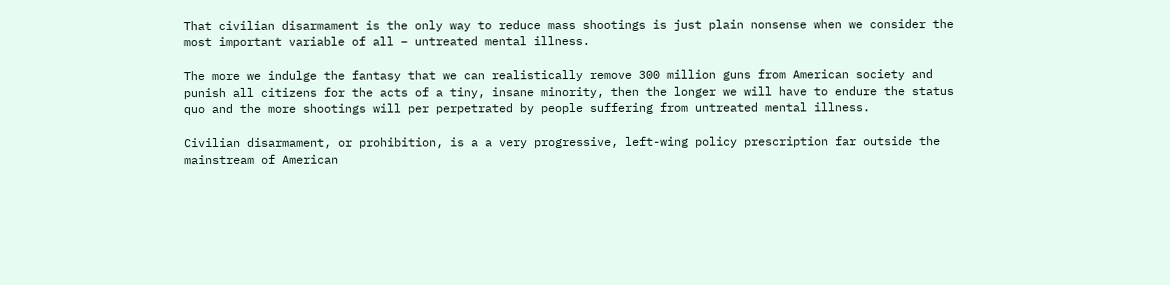That civilian disarmament is the only way to reduce mass shootings is just plain nonsense when we consider the most important variable of all – untreated mental illness.

The more we indulge the fantasy that we can realistically remove 300 million guns from American society and punish all citizens for the acts of a tiny, insane minority, then the longer we will have to endure the status quo and the more shootings will per perpetrated by people suffering from untreated mental illness.

Civilian disarmament, or prohibition, is a a very progressive, left-wing policy prescription far outside the mainstream of American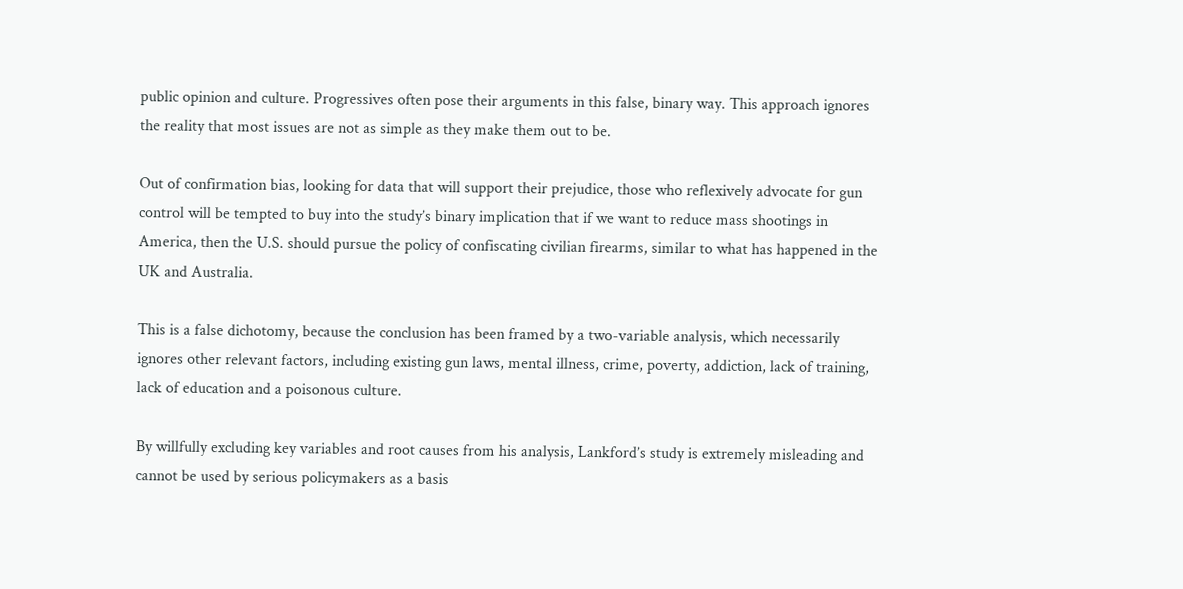public opinion and culture. Progressives often pose their arguments in this false, binary way. This approach ignores the reality that most issues are not as simple as they make them out to be.

Out of confirmation bias, looking for data that will support their prejudice, those who reflexively advocate for gun control will be tempted to buy into the study’s binary implication that if we want to reduce mass shootings in America, then the U.S. should pursue the policy of confiscating civilian firearms, similar to what has happened in the UK and Australia.

This is a false dichotomy, because the conclusion has been framed by a two-variable analysis, which necessarily ignores other relevant factors, including existing gun laws, mental illness, crime, poverty, addiction, lack of training, lack of education and a poisonous culture.

By willfully excluding key variables and root causes from his analysis, Lankford’s study is extremely misleading and cannot be used by serious policymakers as a basis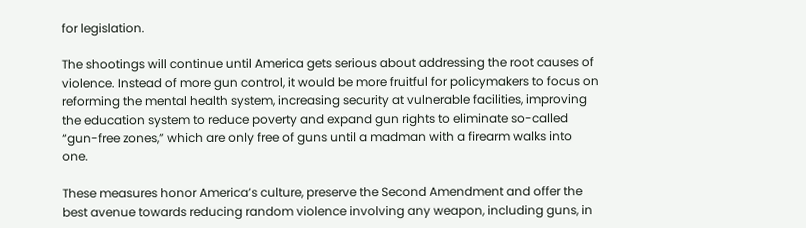for legislation.

The shootings will continue until America gets serious about addressing the root causes of violence. Instead of more gun control, it would be more fruitful for policymakers to focus on reforming the mental health system, increasing security at vulnerable facilities, improving the education system to reduce poverty and expand gun rights to eliminate so-called “gun-free zones,” which are only free of guns until a madman with a firearm walks into one.

These measures honor America’s culture, preserve the Second Amendment and offer the best avenue towards reducing random violence involving any weapon, including guns, in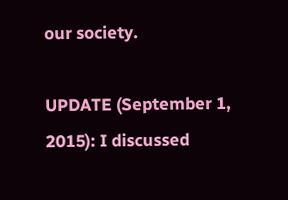our society.

UPDATE (September 1, 2015): I discussed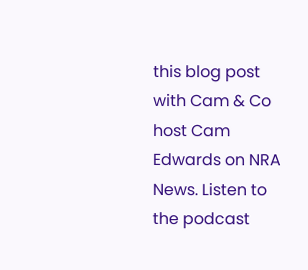this blog post with Cam & Co host Cam Edwards on NRA News. Listen to the podcast